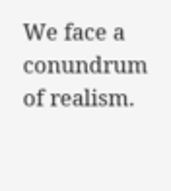We face a conundrum of realism.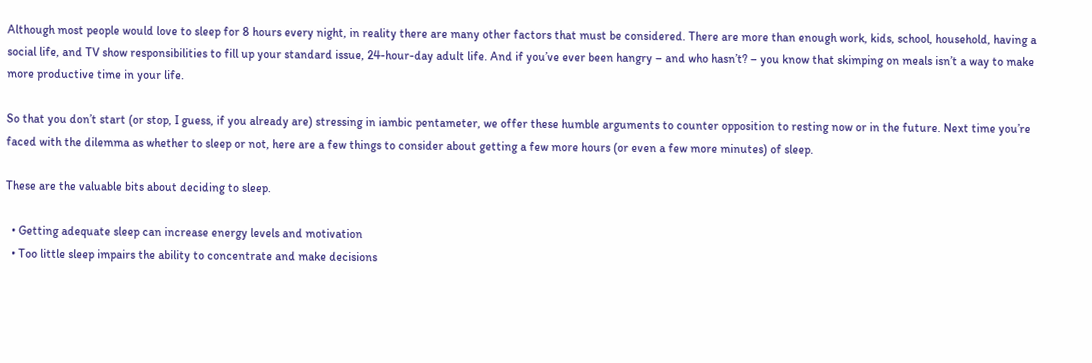Although most people would love to sleep for 8 hours every night, in reality there are many other factors that must be considered. There are more than enough work, kids, school, household, having a social life, and TV show responsibilities to fill up your standard issue, 24-hour-day adult life. And if you’ve ever been hangry – and who hasn’t? – you know that skimping on meals isn’t a way to make more productive time in your life.

So that you don’t start (or stop, I guess, if you already are) stressing in iambic pentameter, we offer these humble arguments to counter opposition to resting now or in the future. Next time you’re faced with the dilemma as whether to sleep or not, here are a few things to consider about getting a few more hours (or even a few more minutes) of sleep.

These are the valuable bits about deciding to sleep.

  • Getting adequate sleep can increase energy levels and motivation
  • Too little sleep impairs the ability to concentrate and make decisions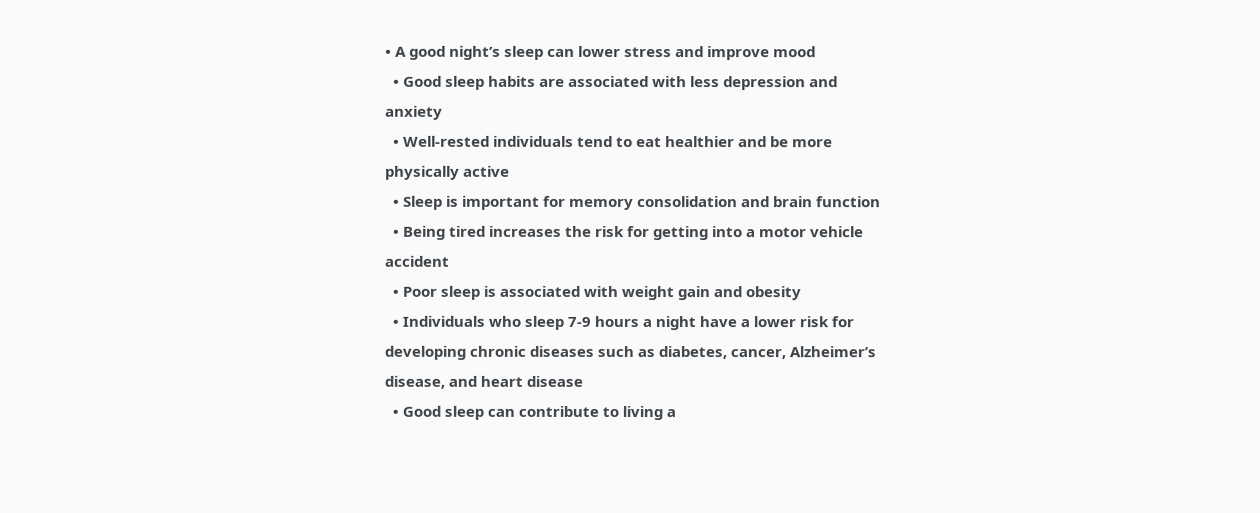• A good night’s sleep can lower stress and improve mood
  • Good sleep habits are associated with less depression and anxiety
  • Well-rested individuals tend to eat healthier and be more physically active
  • Sleep is important for memory consolidation and brain function
  • Being tired increases the risk for getting into a motor vehicle accident
  • Poor sleep is associated with weight gain and obesity
  • Individuals who sleep 7-9 hours a night have a lower risk for developing chronic diseases such as diabetes, cancer, Alzheimer’s disease, and heart disease
  • Good sleep can contribute to living a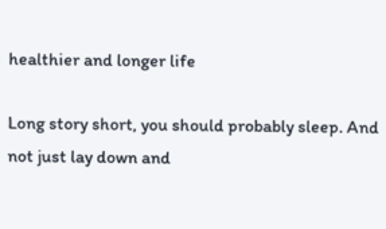healthier and longer life

Long story short, you should probably sleep. And not just lay down and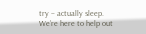try – actually sleep. We’re here to help out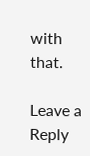with that.

Leave a Reply